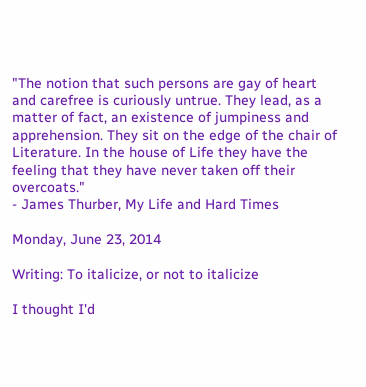"The notion that such persons are gay of heart and carefree is curiously untrue. They lead, as a matter of fact, an existence of jumpiness and apprehension. They sit on the edge of the chair of Literature. In the house of Life they have the feeling that they have never taken off their overcoats."
- James Thurber, My Life and Hard Times

Monday, June 23, 2014

Writing: To italicize, or not to italicize

I thought I'd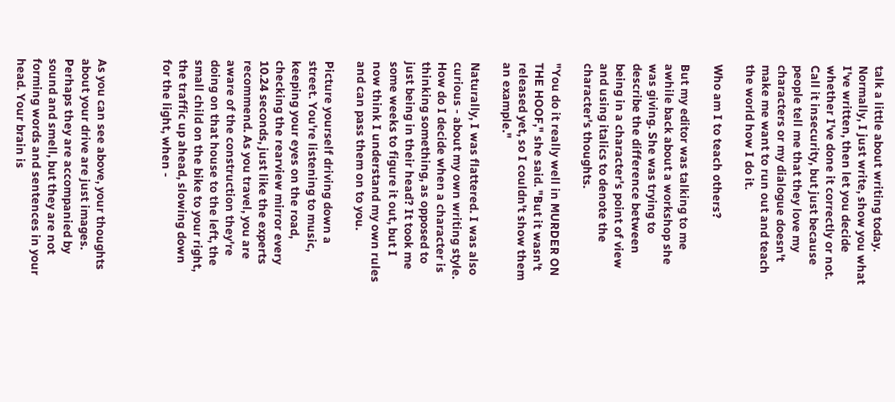talk a little about writing today. Normally, I just write, show you what I've written, then let you decide whether I've done it correctly or not. Call it insecurity, but just because people tell me that they love my characters or my dialogue doesn't make me want to run out and teach the world how I do it.

Who am I to teach others?

But my editor was talking to me awhile back about a workshop she was giving. She was trying to describe the difference between being in a character's point of view and using italics to denote the character's thoughts.

"You do it really well in MURDER ON THE HOOF," she said. "But it wasn't released yet, so I couldn't show them an example."

Naturally, I was flattered. I was also curious - about my own writing style. How do I decide when a character is thinking something, as opposed to just being in their head? It took me some weeks to figure it out, but I now think I understand my own rules and can pass them on to you.

Picture yourself driving down a street. You're listening to music, keeping your eyes on the road, checking the rearview mirror every 10.24 seconds, just like the experts recommend. As you travel, you are aware of the construction they're doing on that house to the left, the small child on the bike to your right, the traffic up ahead, slowing down for the light, when -



As you can see above, your thoughts about your drive are just images. Perhaps they are accompanied by sound and smell, but they are not forming words and sentences in your head. Your brain is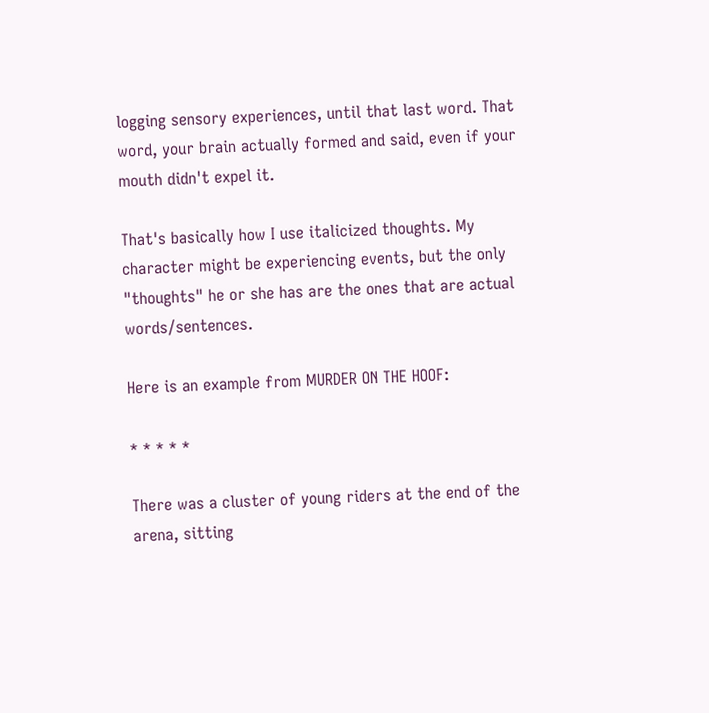logging sensory experiences, until that last word. That word, your brain actually formed and said, even if your mouth didn't expel it.

That's basically how I use italicized thoughts. My character might be experiencing events, but the only "thoughts" he or she has are the ones that are actual words/sentences.

Here is an example from MURDER ON THE HOOF:

* * * * *

There was a cluster of young riders at the end of the arena, sitting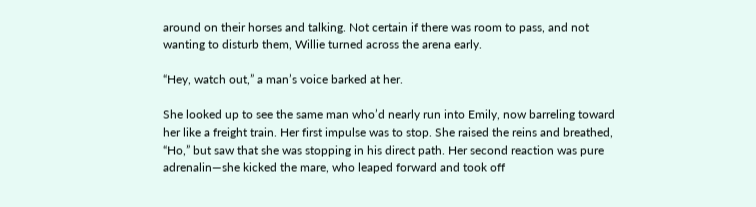around on their horses and talking. Not certain if there was room to pass, and not wanting to disturb them, Willie turned across the arena early.

“Hey, watch out,” a man’s voice barked at her.

She looked up to see the same man who’d nearly run into Emily, now barreling toward her like a freight train. Her first impulse was to stop. She raised the reins and breathed, “Ho,” but saw that she was stopping in his direct path. Her second reaction was pure adrenalin—she kicked the mare, who leaped forward and took off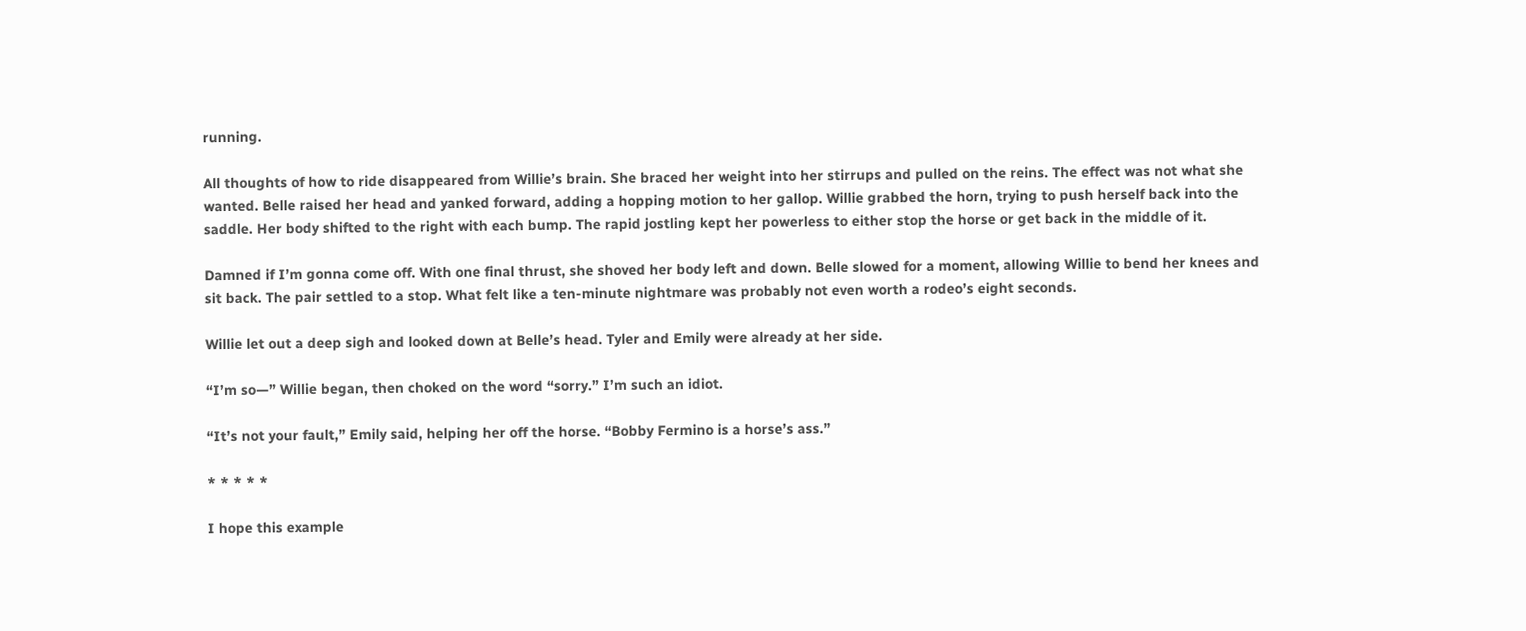running.

All thoughts of how to ride disappeared from Willie’s brain. She braced her weight into her stirrups and pulled on the reins. The effect was not what she wanted. Belle raised her head and yanked forward, adding a hopping motion to her gallop. Willie grabbed the horn, trying to push herself back into the saddle. Her body shifted to the right with each bump. The rapid jostling kept her powerless to either stop the horse or get back in the middle of it.

Damned if I’m gonna come off. With one final thrust, she shoved her body left and down. Belle slowed for a moment, allowing Willie to bend her knees and sit back. The pair settled to a stop. What felt like a ten-minute nightmare was probably not even worth a rodeo’s eight seconds.

Willie let out a deep sigh and looked down at Belle’s head. Tyler and Emily were already at her side.

“I’m so—” Willie began, then choked on the word “sorry.” I’m such an idiot.

“It’s not your fault,” Emily said, helping her off the horse. “Bobby Fermino is a horse’s ass.”

* * * * *

I hope this example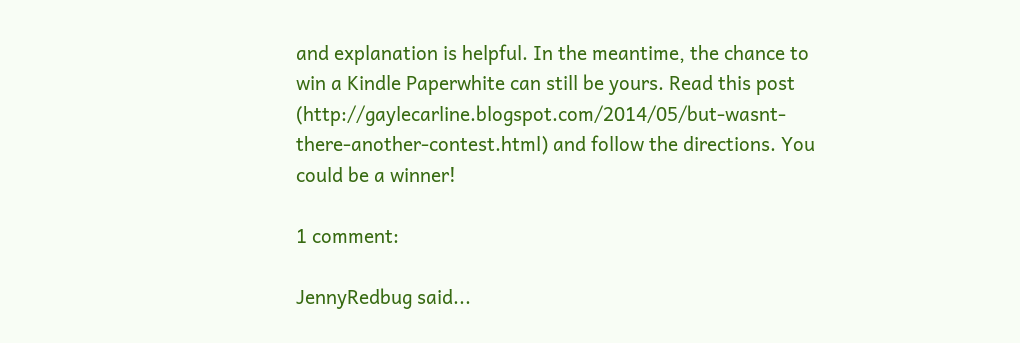and explanation is helpful. In the meantime, the chance to win a Kindle Paperwhite can still be yours. Read this post (http://gaylecarline.blogspot.com/2014/05/but-wasnt-there-another-contest.html) and follow the directions. You could be a winner!

1 comment:

JennyRedbug said...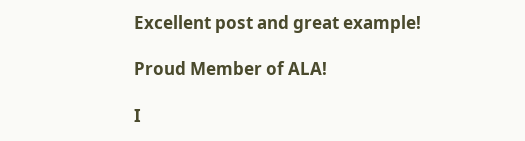Excellent post and great example!

Proud Member of ALA!

I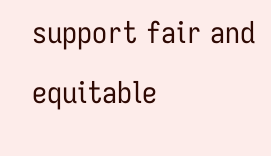support fair and equitable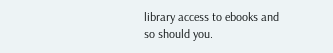library access to ebooks and so should you.